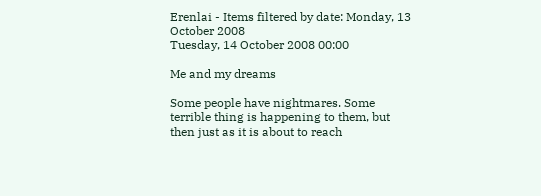Erenlai - Items filtered by date: Monday, 13 October 2008
Tuesday, 14 October 2008 00:00

Me and my dreams

Some people have nightmares. Some terrible thing is happening to them, but then just as it is about to reach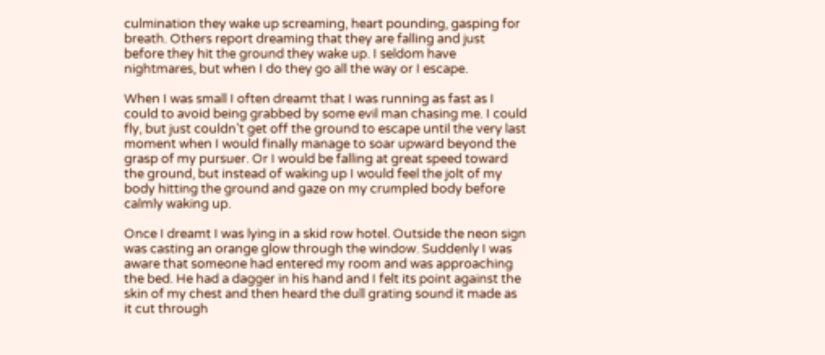culmination they wake up screaming, heart pounding, gasping for breath. Others report dreaming that they are falling and just before they hit the ground they wake up. I seldom have nightmares, but when I do they go all the way or I escape.

When I was small I often dreamt that I was running as fast as I could to avoid being grabbed by some evil man chasing me. I could fly, but just couldn’t get off the ground to escape until the very last moment when I would finally manage to soar upward beyond the grasp of my pursuer. Or I would be falling at great speed toward the ground, but instead of waking up I would feel the jolt of my body hitting the ground and gaze on my crumpled body before calmly waking up.

Once I dreamt I was lying in a skid row hotel. Outside the neon sign was casting an orange glow through the window. Suddenly I was aware that someone had entered my room and was approaching the bed. He had a dagger in his hand and I felt its point against the skin of my chest and then heard the dull grating sound it made as it cut through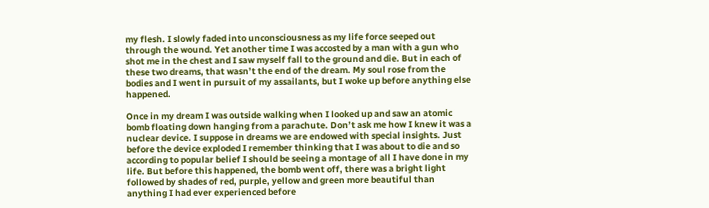my flesh. I slowly faded into unconsciousness as my life force seeped out through the wound. Yet another time I was accosted by a man with a gun who shot me in the chest and I saw myself fall to the ground and die. But in each of these two dreams, that wasn’t the end of the dream. My soul rose from the bodies and I went in pursuit of my assailants, but I woke up before anything else happened.

Once in my dream I was outside walking when I looked up and saw an atomic bomb floating down hanging from a parachute. Don’t ask me how I knew it was a nuclear device. I suppose in dreams we are endowed with special insights. Just before the device exploded I remember thinking that I was about to die and so according to popular belief I should be seeing a montage of all I have done in my life. But before this happened, the bomb went off, there was a bright light followed by shades of red, purple, yellow and green more beautiful than anything I had ever experienced before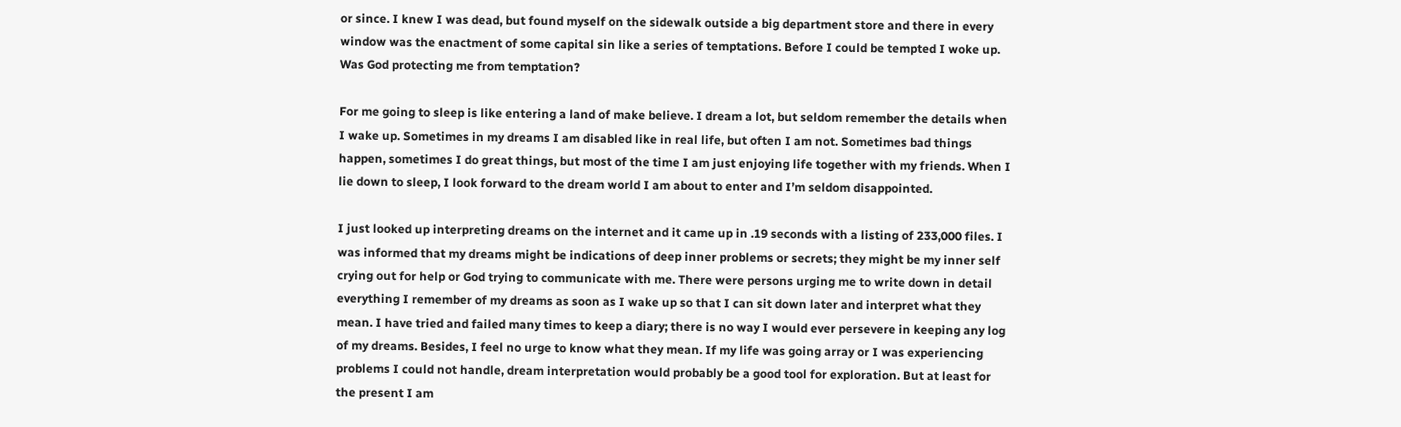or since. I knew I was dead, but found myself on the sidewalk outside a big department store and there in every window was the enactment of some capital sin like a series of temptations. Before I could be tempted I woke up. Was God protecting me from temptation?

For me going to sleep is like entering a land of make believe. I dream a lot, but seldom remember the details when I wake up. Sometimes in my dreams I am disabled like in real life, but often I am not. Sometimes bad things happen, sometimes I do great things, but most of the time I am just enjoying life together with my friends. When I lie down to sleep, I look forward to the dream world I am about to enter and I’m seldom disappointed.

I just looked up interpreting dreams on the internet and it came up in .19 seconds with a listing of 233,000 files. I was informed that my dreams might be indications of deep inner problems or secrets; they might be my inner self crying out for help or God trying to communicate with me. There were persons urging me to write down in detail everything I remember of my dreams as soon as I wake up so that I can sit down later and interpret what they mean. I have tried and failed many times to keep a diary; there is no way I would ever persevere in keeping any log of my dreams. Besides, I feel no urge to know what they mean. If my life was going array or I was experiencing problems I could not handle, dream interpretation would probably be a good tool for exploration. But at least for the present I am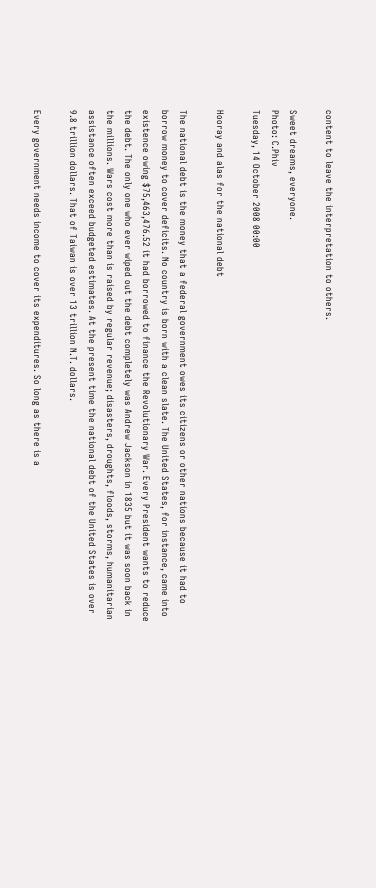content to leave the interpretation to others.

Sweet dreams, everyone.
Photo: C.Phiv
Tuesday, 14 October 2008 00:00

Hooray and alas for the national debt

The national debt is the money that a federal government owes its citizens or other nations because it had to borrow money to cover deficits. No country is born with a clean slate. The United States, for instance, came into existence owing $75,463,476.52 it had borrowed to finance the Revolutionary War. Every President wants to reduce the debt. The only one who ever wiped out the debt completely was Andrew Jackson in 1835 but it was soon back in the millions. Wars cost more than is raised by regular revenue; disasters, droughts, floods, storms, humanitarian assistance often exceed budgeted estimates. At the present time the national debt of the United States is over 9.8 trillion dollars. That of Taiwan is over 13 trillion N.T. dollars.

Every government needs income to cover its expenditures. So long as there is a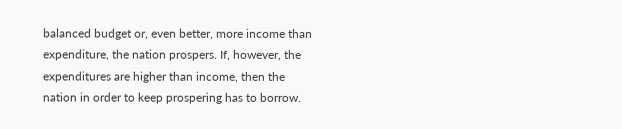balanced budget or, even better, more income than expenditure, the nation prospers. If, however, the expenditures are higher than income, then the nation in order to keep prospering has to borrow.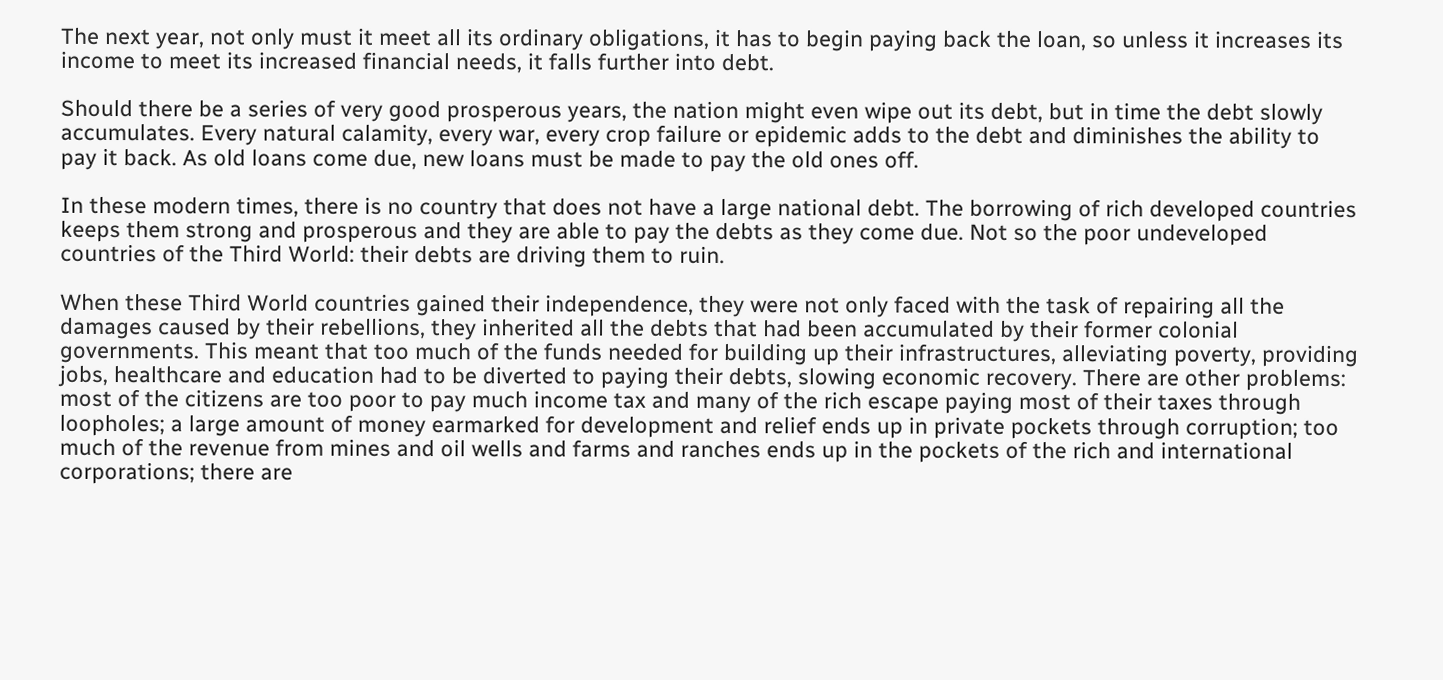The next year, not only must it meet all its ordinary obligations, it has to begin paying back the loan, so unless it increases its income to meet its increased financial needs, it falls further into debt.

Should there be a series of very good prosperous years, the nation might even wipe out its debt, but in time the debt slowly accumulates. Every natural calamity, every war, every crop failure or epidemic adds to the debt and diminishes the ability to pay it back. As old loans come due, new loans must be made to pay the old ones off.

In these modern times, there is no country that does not have a large national debt. The borrowing of rich developed countries keeps them strong and prosperous and they are able to pay the debts as they come due. Not so the poor undeveloped countries of the Third World: their debts are driving them to ruin.

When these Third World countries gained their independence, they were not only faced with the task of repairing all the damages caused by their rebellions, they inherited all the debts that had been accumulated by their former colonial governments. This meant that too much of the funds needed for building up their infrastructures, alleviating poverty, providing jobs, healthcare and education had to be diverted to paying their debts, slowing economic recovery. There are other problems: most of the citizens are too poor to pay much income tax and many of the rich escape paying most of their taxes through loopholes; a large amount of money earmarked for development and relief ends up in private pockets through corruption; too much of the revenue from mines and oil wells and farms and ranches ends up in the pockets of the rich and international corporations; there are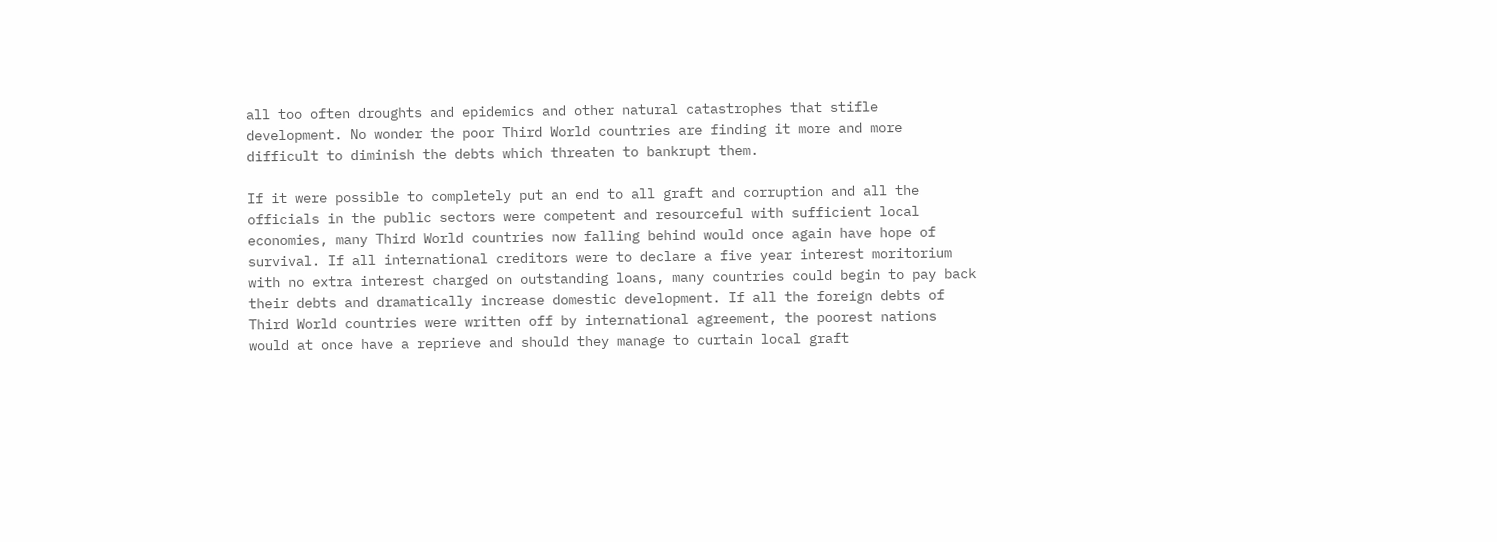all too often droughts and epidemics and other natural catastrophes that stifle development. No wonder the poor Third World countries are finding it more and more difficult to diminish the debts which threaten to bankrupt them.

If it were possible to completely put an end to all graft and corruption and all the officials in the public sectors were competent and resourceful with sufficient local economies, many Third World countries now falling behind would once again have hope of survival. If all international creditors were to declare a five year interest moritorium with no extra interest charged on outstanding loans, many countries could begin to pay back their debts and dramatically increase domestic development. If all the foreign debts of Third World countries were written off by international agreement, the poorest nations would at once have a reprieve and should they manage to curtain local graft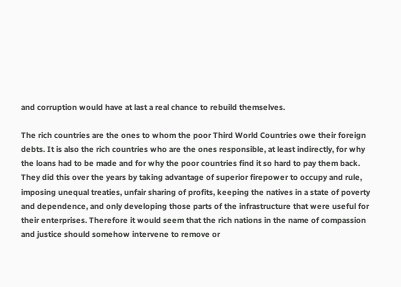and corruption would have at last a real chance to rebuild themselves.

The rich countries are the ones to whom the poor Third World Countries owe their foreign debts. It is also the rich countries who are the ones responsible, at least indirectly, for why the loans had to be made and for why the poor countries find it so hard to pay them back. They did this over the years by taking advantage of superior firepower to occupy and rule, imposing unequal treaties, unfair sharing of profits, keeping the natives in a state of poverty and dependence, and only developing those parts of the infrastructure that were useful for their enterprises. Therefore it would seem that the rich nations in the name of compassion and justice should somehow intervene to remove or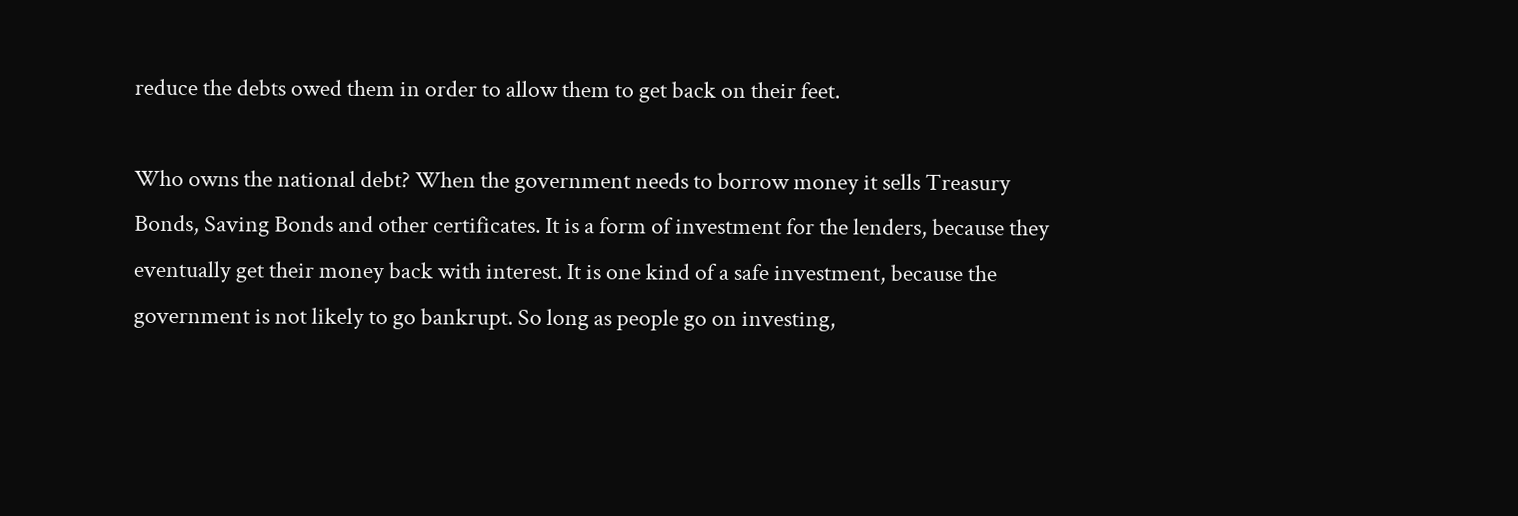reduce the debts owed them in order to allow them to get back on their feet.

Who owns the national debt? When the government needs to borrow money it sells Treasury Bonds, Saving Bonds and other certificates. It is a form of investment for the lenders, because they eventually get their money back with interest. It is one kind of a safe investment, because the government is not likely to go bankrupt. So long as people go on investing,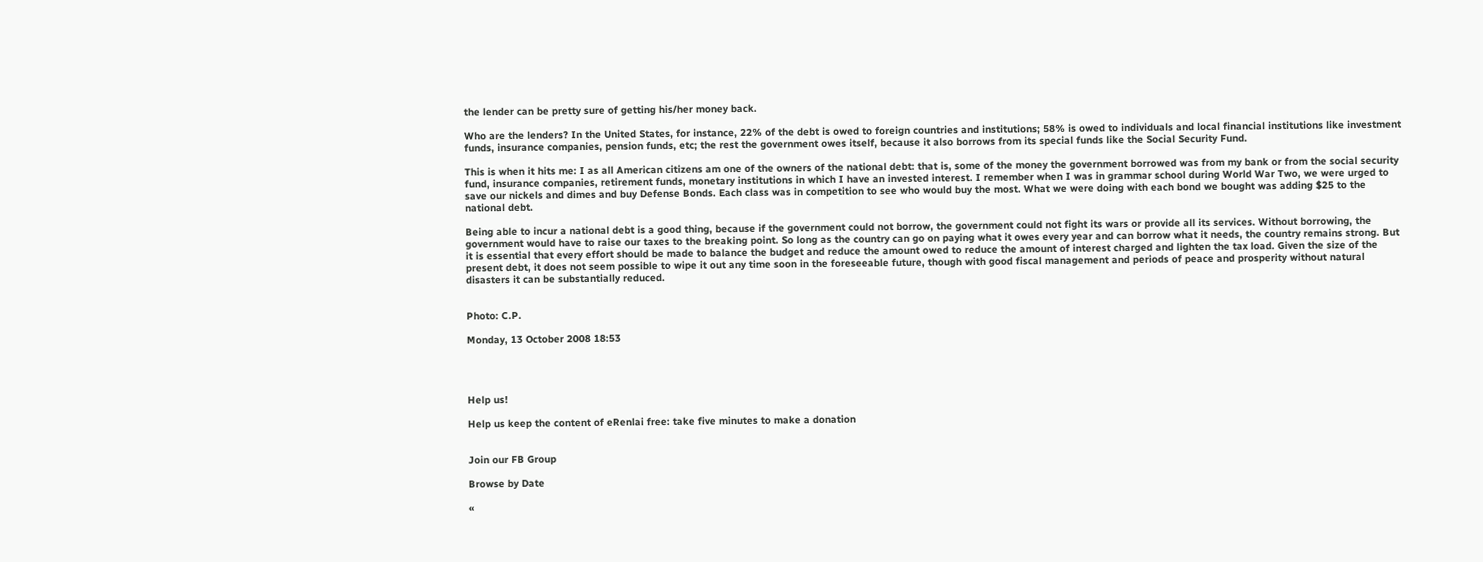the lender can be pretty sure of getting his/her money back.

Who are the lenders? In the United States, for instance, 22% of the debt is owed to foreign countries and institutions; 58% is owed to individuals and local financial institutions like investment funds, insurance companies, pension funds, etc; the rest the government owes itself, because it also borrows from its special funds like the Social Security Fund.

This is when it hits me: I as all American citizens am one of the owners of the national debt: that is, some of the money the government borrowed was from my bank or from the social security fund, insurance companies, retirement funds, monetary institutions in which I have an invested interest. I remember when I was in grammar school during World War Two, we were urged to save our nickels and dimes and buy Defense Bonds. Each class was in competition to see who would buy the most. What we were doing with each bond we bought was adding $25 to the national debt.

Being able to incur a national debt is a good thing, because if the government could not borrow, the government could not fight its wars or provide all its services. Without borrowing, the government would have to raise our taxes to the breaking point. So long as the country can go on paying what it owes every year and can borrow what it needs, the country remains strong. But it is essential that every effort should be made to balance the budget and reduce the amount owed to reduce the amount of interest charged and lighten the tax load. Given the size of the present debt, it does not seem possible to wipe it out any time soon in the foreseeable future, though with good fiscal management and periods of peace and prosperity without natural disasters it can be substantially reduced.


Photo: C.P.

Monday, 13 October 2008 18:53




Help us!

Help us keep the content of eRenlai free: take five minutes to make a donation


Join our FB Group

Browse by Date

«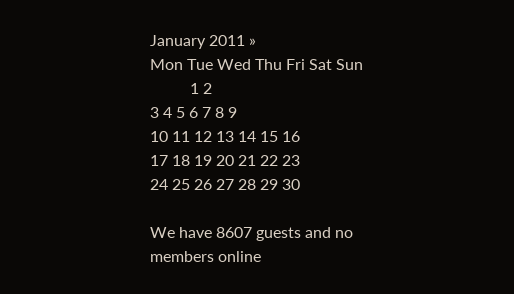January 2011 »
Mon Tue Wed Thu Fri Sat Sun
          1 2
3 4 5 6 7 8 9
10 11 12 13 14 15 16
17 18 19 20 21 22 23
24 25 26 27 28 29 30

We have 8607 guests and no members online